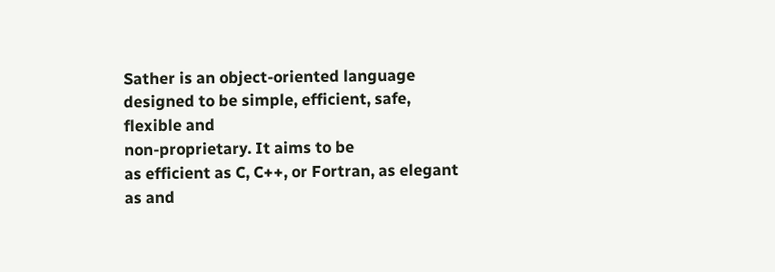Sather is an object-oriented language designed to be simple, efficient, safe, flexible and
non-proprietary. It aims to be
as efficient as C, C++, or Fortran, as elegant as and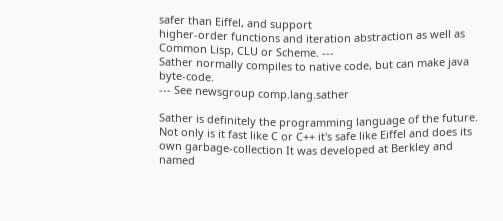safer than Eiffel, and support
higher-order functions and iteration abstraction as well as Common Lisp, CLU or Scheme. ---
Sather normally compiles to native code, but can make java byte-code.
--- See newsgroup comp.lang.sather

Sather is definitely the programming language of the future. Not only is it fast like C or C++ it's safe like Eiffel and does its own garbage-collection It was developed at Berkley and named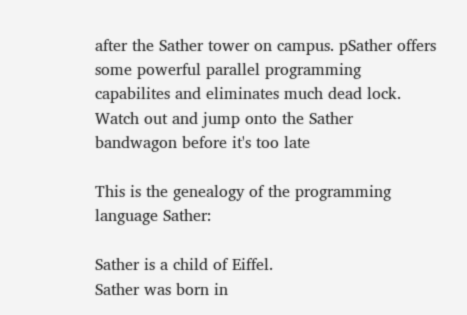after the Sather tower on campus. pSather offers some powerful parallel programming capabilites and eliminates much dead lock. Watch out and jump onto the Sather bandwagon before it's too late

This is the genealogy of the programming language Sather:

Sather is a child of Eiffel.
Sather was born in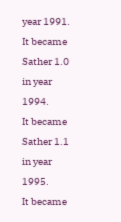year 1991.
It became Sather 1.0 in year 1994.
It became Sather 1.1 in year 1995.
It became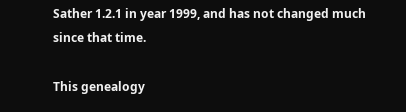Sather 1.2.1 in year 1999, and has not changed much since that time.

This genealogy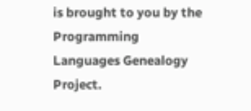is brought to you by the Programming Languages Genealogy Project.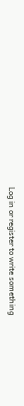Log in or register to write something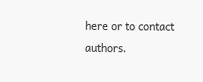here or to contact authors.